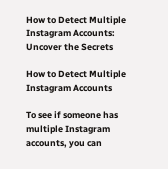How to Detect Multiple Instagram Accounts: Uncover the Secrets

How to Detect Multiple Instagram Accounts

To see if someone has multiple Instagram accounts, you can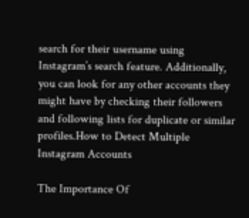search for their username using Instagram’s search feature. Additionally, you can look for any other accounts they might have by checking their followers and following lists for duplicate or similar profiles.How to Detect Multiple Instagram Accounts

The Importance Of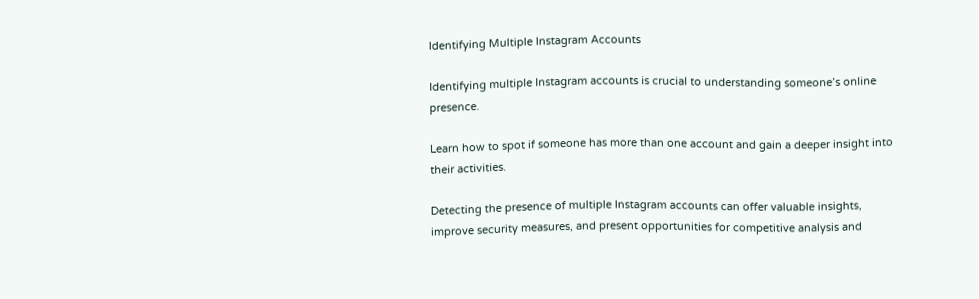Identifying Multiple Instagram Accounts

Identifying multiple Instagram accounts is crucial to understanding someone’s online presence.

Learn how to spot if someone has more than one account and gain a deeper insight into their activities.

Detecting the presence of multiple Instagram accounts can offer valuable insights, improve security measures, and present opportunities for competitive analysis and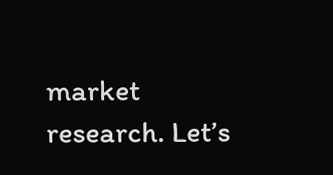market research. Let’s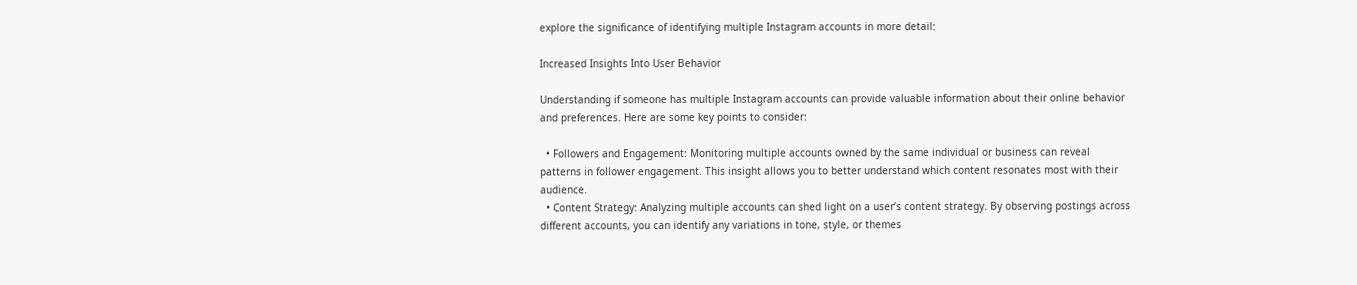explore the significance of identifying multiple Instagram accounts in more detail:

Increased Insights Into User Behavior

Understanding if someone has multiple Instagram accounts can provide valuable information about their online behavior and preferences. Here are some key points to consider:

  • Followers and Engagement: Monitoring multiple accounts owned by the same individual or business can reveal patterns in follower engagement. This insight allows you to better understand which content resonates most with their audience.
  • Content Strategy: Analyzing multiple accounts can shed light on a user’s content strategy. By observing postings across different accounts, you can identify any variations in tone, style, or themes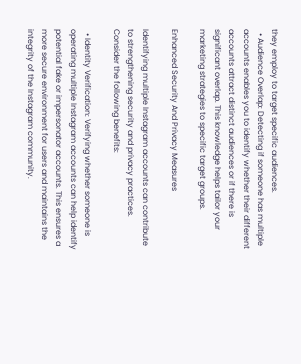they employ to target specific audiences.
  • Audience Overlap: Detecting if someone has multiple accounts enables you to identify whether their different accounts attract distinct audiences or if there is significant overlap. This knowledge helps tailor your marketing strategies to specific target groups.

Enhanced Security And Privacy Measures

Identifying multiple Instagram accounts can contribute to strengthening security and privacy practices. Consider the following benefits:

  • Identity Verification: Verifying whether someone is operating multiple Instagram accounts can help identify potential fake or impersonator accounts. This ensures a more secure environment for users and maintains the integrity of the Instagram community.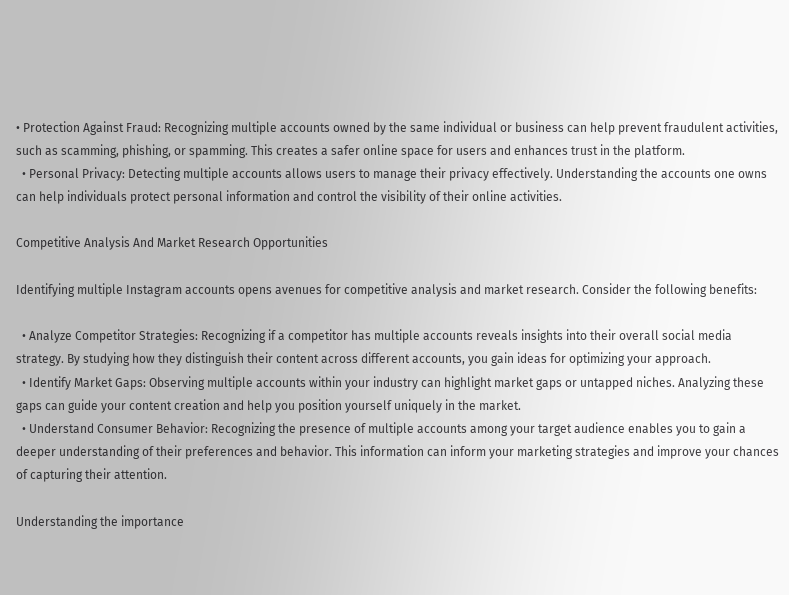• Protection Against Fraud: Recognizing multiple accounts owned by the same individual or business can help prevent fraudulent activities, such as scamming, phishing, or spamming. This creates a safer online space for users and enhances trust in the platform.
  • Personal Privacy: Detecting multiple accounts allows users to manage their privacy effectively. Understanding the accounts one owns can help individuals protect personal information and control the visibility of their online activities.

Competitive Analysis And Market Research Opportunities

Identifying multiple Instagram accounts opens avenues for competitive analysis and market research. Consider the following benefits:

  • Analyze Competitor Strategies: Recognizing if a competitor has multiple accounts reveals insights into their overall social media strategy. By studying how they distinguish their content across different accounts, you gain ideas for optimizing your approach.
  • Identify Market Gaps: Observing multiple accounts within your industry can highlight market gaps or untapped niches. Analyzing these gaps can guide your content creation and help you position yourself uniquely in the market.
  • Understand Consumer Behavior: Recognizing the presence of multiple accounts among your target audience enables you to gain a deeper understanding of their preferences and behavior. This information can inform your marketing strategies and improve your chances of capturing their attention.

Understanding the importance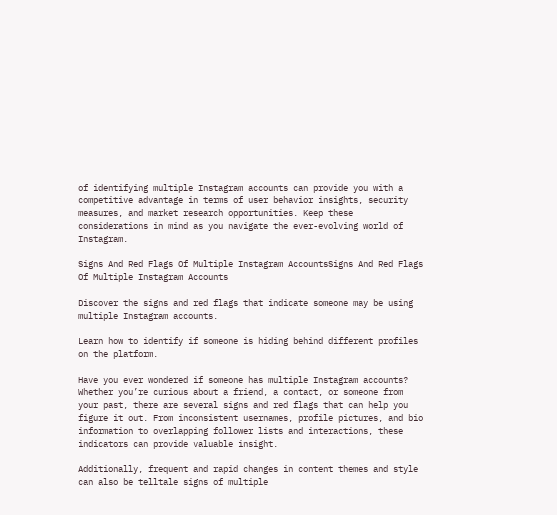of identifying multiple Instagram accounts can provide you with a competitive advantage in terms of user behavior insights, security measures, and market research opportunities. Keep these considerations in mind as you navigate the ever-evolving world of Instagram.

Signs And Red Flags Of Multiple Instagram AccountsSigns And Red Flags Of Multiple Instagram Accounts

Discover the signs and red flags that indicate someone may be using multiple Instagram accounts.

Learn how to identify if someone is hiding behind different profiles on the platform.

Have you ever wondered if someone has multiple Instagram accounts? Whether you’re curious about a friend, a contact, or someone from your past, there are several signs and red flags that can help you figure it out. From inconsistent usernames, profile pictures, and bio information to overlapping follower lists and interactions, these indicators can provide valuable insight.

Additionally, frequent and rapid changes in content themes and style can also be telltale signs of multiple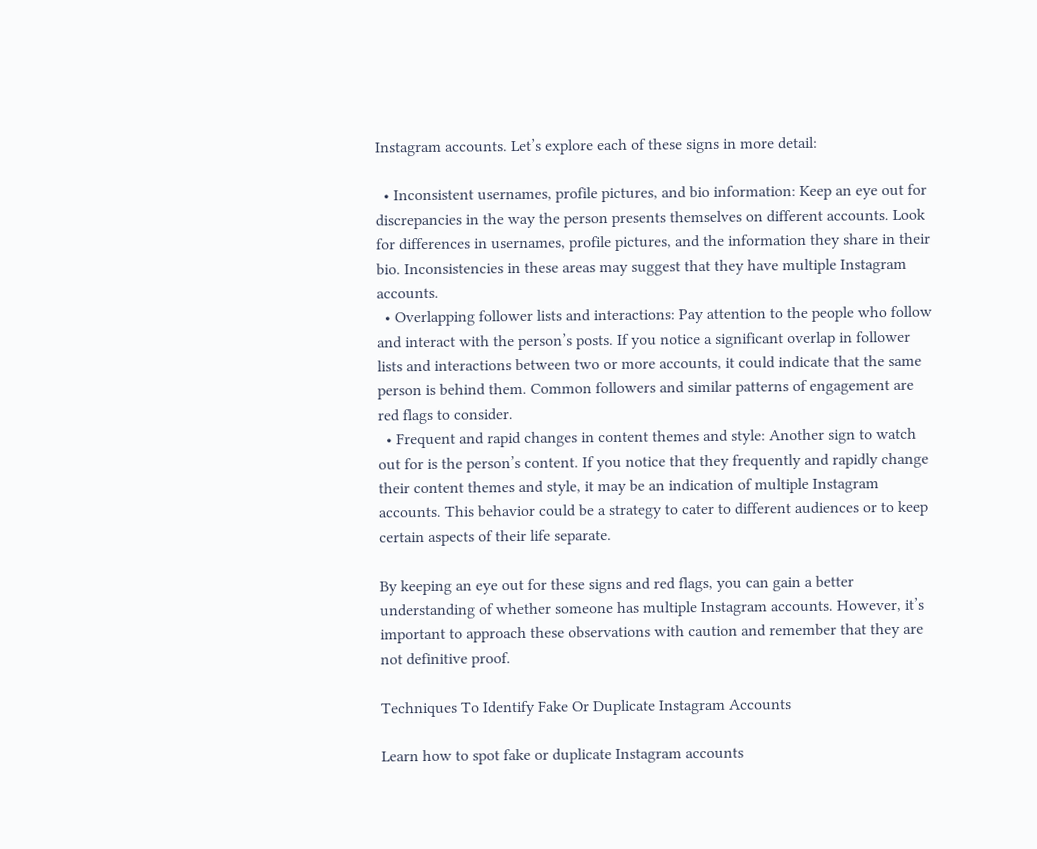Instagram accounts. Let’s explore each of these signs in more detail:

  • Inconsistent usernames, profile pictures, and bio information: Keep an eye out for discrepancies in the way the person presents themselves on different accounts. Look for differences in usernames, profile pictures, and the information they share in their bio. Inconsistencies in these areas may suggest that they have multiple Instagram accounts.
  • Overlapping follower lists and interactions: Pay attention to the people who follow and interact with the person’s posts. If you notice a significant overlap in follower lists and interactions between two or more accounts, it could indicate that the same person is behind them. Common followers and similar patterns of engagement are red flags to consider.
  • Frequent and rapid changes in content themes and style: Another sign to watch out for is the person’s content. If you notice that they frequently and rapidly change their content themes and style, it may be an indication of multiple Instagram accounts. This behavior could be a strategy to cater to different audiences or to keep certain aspects of their life separate.

By keeping an eye out for these signs and red flags, you can gain a better understanding of whether someone has multiple Instagram accounts. However, it’s important to approach these observations with caution and remember that they are not definitive proof.

Techniques To Identify Fake Or Duplicate Instagram Accounts

Learn how to spot fake or duplicate Instagram accounts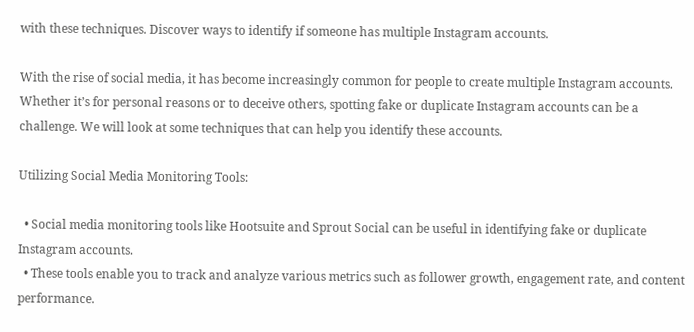with these techniques. Discover ways to identify if someone has multiple Instagram accounts.

With the rise of social media, it has become increasingly common for people to create multiple Instagram accounts. Whether it’s for personal reasons or to deceive others, spotting fake or duplicate Instagram accounts can be a challenge. We will look at some techniques that can help you identify these accounts.

Utilizing Social Media Monitoring Tools:

  • Social media monitoring tools like Hootsuite and Sprout Social can be useful in identifying fake or duplicate Instagram accounts.
  • These tools enable you to track and analyze various metrics such as follower growth, engagement rate, and content performance.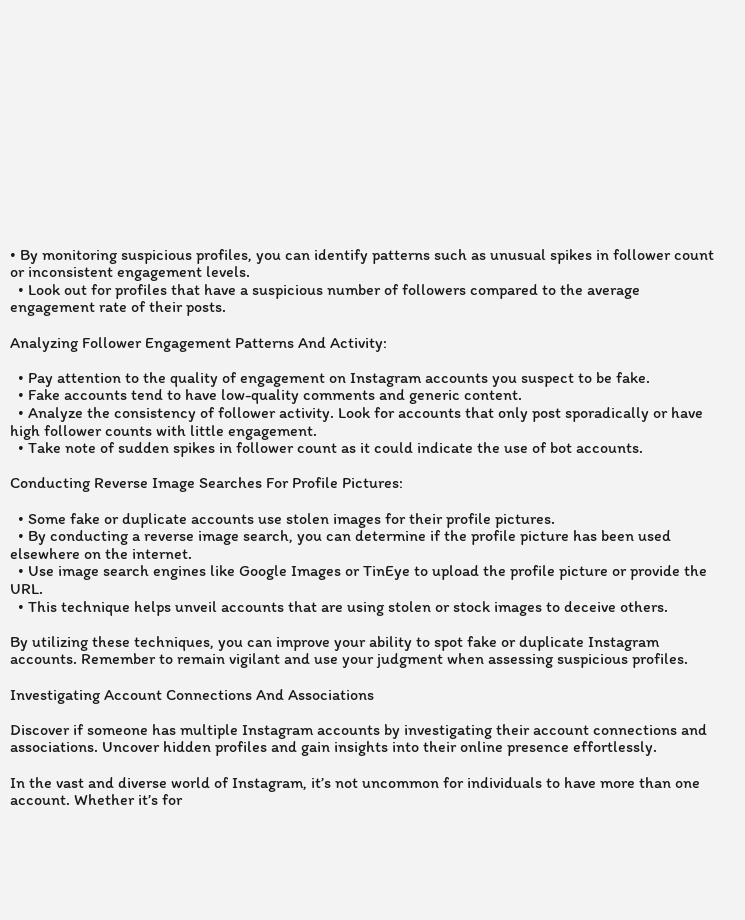• By monitoring suspicious profiles, you can identify patterns such as unusual spikes in follower count or inconsistent engagement levels.
  • Look out for profiles that have a suspicious number of followers compared to the average engagement rate of their posts.

Analyzing Follower Engagement Patterns And Activity:

  • Pay attention to the quality of engagement on Instagram accounts you suspect to be fake.
  • Fake accounts tend to have low-quality comments and generic content.
  • Analyze the consistency of follower activity. Look for accounts that only post sporadically or have high follower counts with little engagement.
  • Take note of sudden spikes in follower count as it could indicate the use of bot accounts.

Conducting Reverse Image Searches For Profile Pictures:

  • Some fake or duplicate accounts use stolen images for their profile pictures.
  • By conducting a reverse image search, you can determine if the profile picture has been used elsewhere on the internet.
  • Use image search engines like Google Images or TinEye to upload the profile picture or provide the URL.
  • This technique helps unveil accounts that are using stolen or stock images to deceive others.

By utilizing these techniques, you can improve your ability to spot fake or duplicate Instagram accounts. Remember to remain vigilant and use your judgment when assessing suspicious profiles.

Investigating Account Connections And Associations

Discover if someone has multiple Instagram accounts by investigating their account connections and associations. Uncover hidden profiles and gain insights into their online presence effortlessly.

In the vast and diverse world of Instagram, it’s not uncommon for individuals to have more than one account. Whether it’s for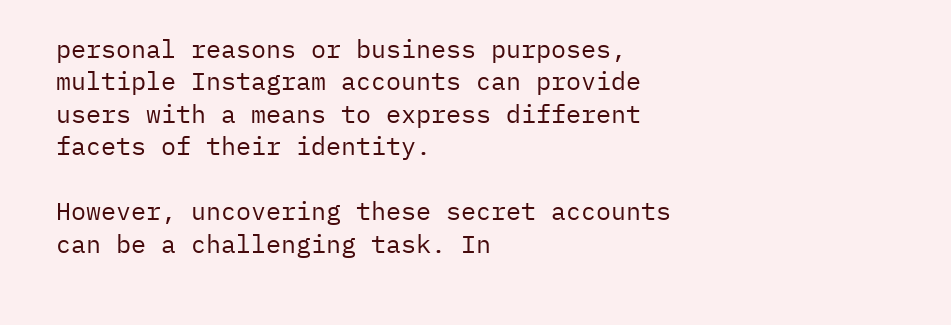personal reasons or business purposes, multiple Instagram accounts can provide users with a means to express different facets of their identity.

However, uncovering these secret accounts can be a challenging task. In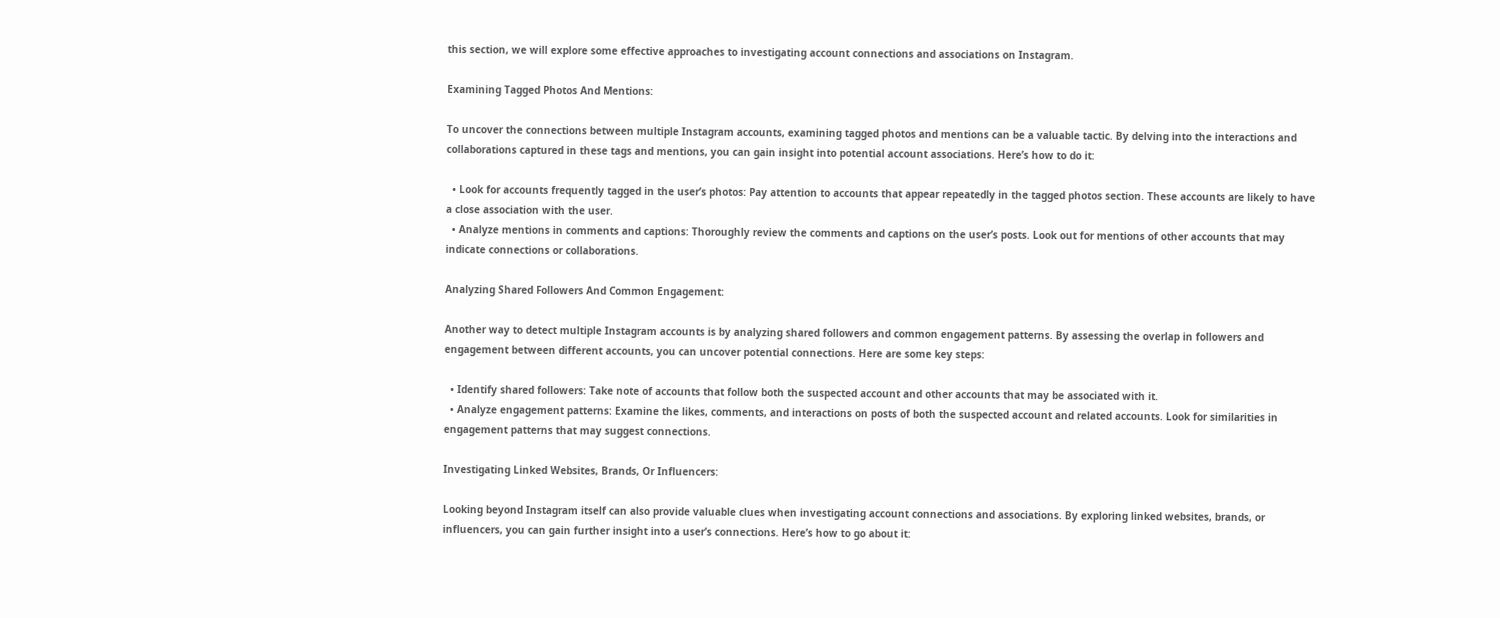this section, we will explore some effective approaches to investigating account connections and associations on Instagram.

Examining Tagged Photos And Mentions:

To uncover the connections between multiple Instagram accounts, examining tagged photos and mentions can be a valuable tactic. By delving into the interactions and collaborations captured in these tags and mentions, you can gain insight into potential account associations. Here’s how to do it:

  • Look for accounts frequently tagged in the user’s photos: Pay attention to accounts that appear repeatedly in the tagged photos section. These accounts are likely to have a close association with the user.
  • Analyze mentions in comments and captions: Thoroughly review the comments and captions on the user’s posts. Look out for mentions of other accounts that may indicate connections or collaborations.

Analyzing Shared Followers And Common Engagement:

Another way to detect multiple Instagram accounts is by analyzing shared followers and common engagement patterns. By assessing the overlap in followers and engagement between different accounts, you can uncover potential connections. Here are some key steps:

  • Identify shared followers: Take note of accounts that follow both the suspected account and other accounts that may be associated with it.
  • Analyze engagement patterns: Examine the likes, comments, and interactions on posts of both the suspected account and related accounts. Look for similarities in engagement patterns that may suggest connections.

Investigating Linked Websites, Brands, Or Influencers:

Looking beyond Instagram itself can also provide valuable clues when investigating account connections and associations. By exploring linked websites, brands, or influencers, you can gain further insight into a user’s connections. Here’s how to go about it: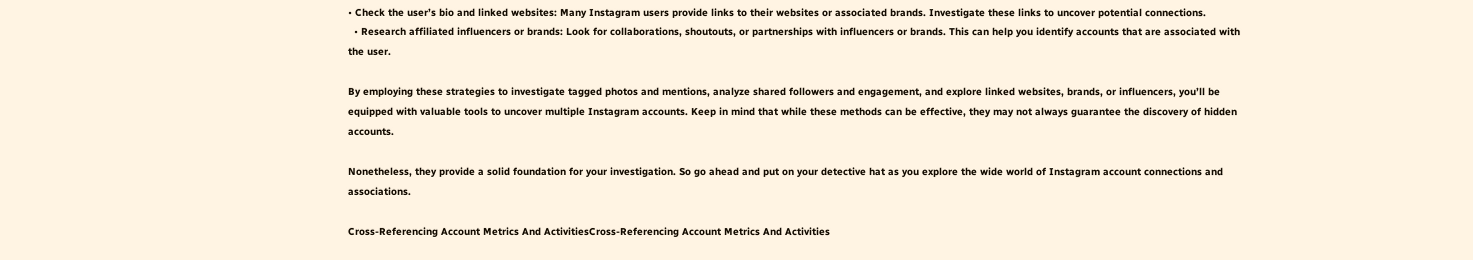• Check the user’s bio and linked websites: Many Instagram users provide links to their websites or associated brands. Investigate these links to uncover potential connections.
  • Research affiliated influencers or brands: Look for collaborations, shoutouts, or partnerships with influencers or brands. This can help you identify accounts that are associated with the user.

By employing these strategies to investigate tagged photos and mentions, analyze shared followers and engagement, and explore linked websites, brands, or influencers, you’ll be equipped with valuable tools to uncover multiple Instagram accounts. Keep in mind that while these methods can be effective, they may not always guarantee the discovery of hidden accounts.

Nonetheless, they provide a solid foundation for your investigation. So go ahead and put on your detective hat as you explore the wide world of Instagram account connections and associations.

Cross-Referencing Account Metrics And ActivitiesCross-Referencing Account Metrics And Activities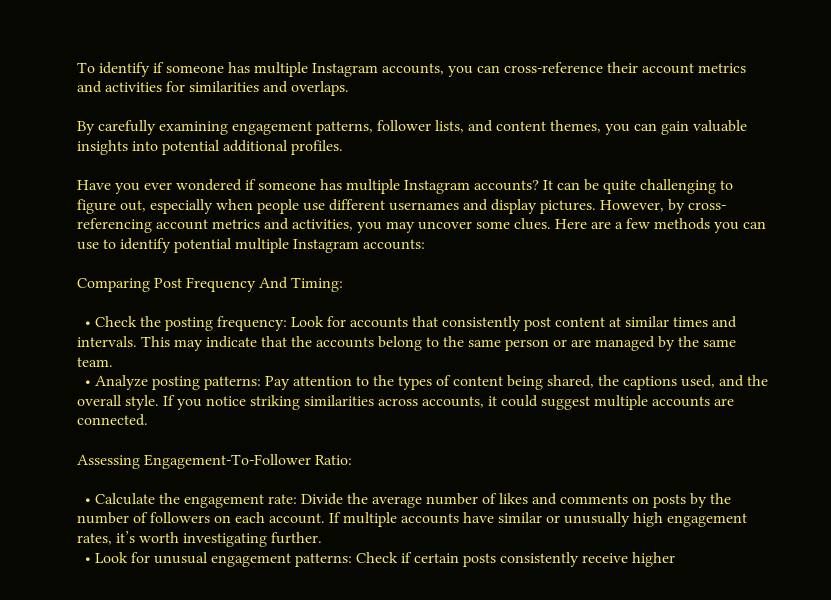To identify if someone has multiple Instagram accounts, you can cross-reference their account metrics and activities for similarities and overlaps.

By carefully examining engagement patterns, follower lists, and content themes, you can gain valuable insights into potential additional profiles.

Have you ever wondered if someone has multiple Instagram accounts? It can be quite challenging to figure out, especially when people use different usernames and display pictures. However, by cross-referencing account metrics and activities, you may uncover some clues. Here are a few methods you can use to identify potential multiple Instagram accounts:

Comparing Post Frequency And Timing:

  • Check the posting frequency: Look for accounts that consistently post content at similar times and intervals. This may indicate that the accounts belong to the same person or are managed by the same team.
  • Analyze posting patterns: Pay attention to the types of content being shared, the captions used, and the overall style. If you notice striking similarities across accounts, it could suggest multiple accounts are connected.

Assessing Engagement-To-Follower Ratio:

  • Calculate the engagement rate: Divide the average number of likes and comments on posts by the number of followers on each account. If multiple accounts have similar or unusually high engagement rates, it’s worth investigating further.
  • Look for unusual engagement patterns: Check if certain posts consistently receive higher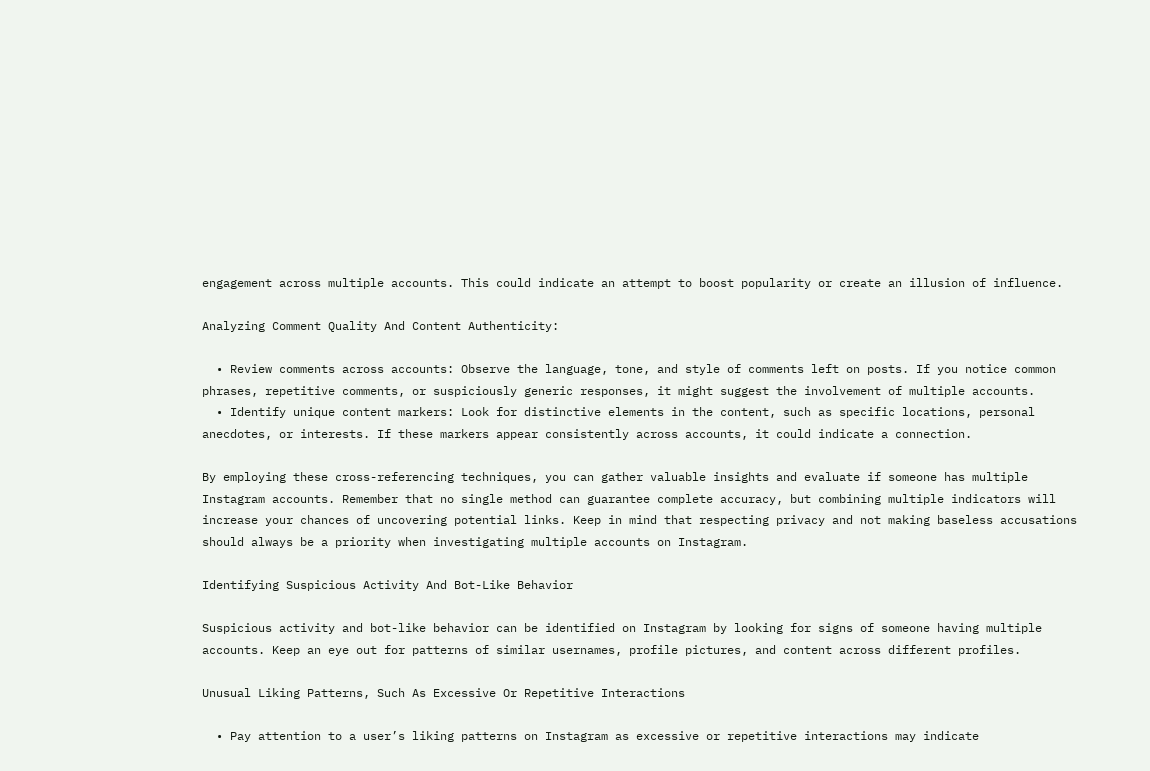engagement across multiple accounts. This could indicate an attempt to boost popularity or create an illusion of influence.

Analyzing Comment Quality And Content Authenticity:

  • Review comments across accounts: Observe the language, tone, and style of comments left on posts. If you notice common phrases, repetitive comments, or suspiciously generic responses, it might suggest the involvement of multiple accounts.
  • Identify unique content markers: Look for distinctive elements in the content, such as specific locations, personal anecdotes, or interests. If these markers appear consistently across accounts, it could indicate a connection.

By employing these cross-referencing techniques, you can gather valuable insights and evaluate if someone has multiple Instagram accounts. Remember that no single method can guarantee complete accuracy, but combining multiple indicators will increase your chances of uncovering potential links. Keep in mind that respecting privacy and not making baseless accusations should always be a priority when investigating multiple accounts on Instagram.

Identifying Suspicious Activity And Bot-Like Behavior

Suspicious activity and bot-like behavior can be identified on Instagram by looking for signs of someone having multiple accounts. Keep an eye out for patterns of similar usernames, profile pictures, and content across different profiles.

Unusual Liking Patterns, Such As Excessive Or Repetitive Interactions

  • Pay attention to a user’s liking patterns on Instagram as excessive or repetitive interactions may indicate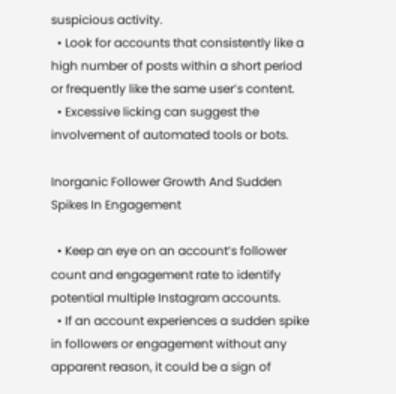suspicious activity.
  • Look for accounts that consistently like a high number of posts within a short period or frequently like the same user’s content.
  • Excessive licking can suggest the involvement of automated tools or bots.

Inorganic Follower Growth And Sudden Spikes In Engagement

  • Keep an eye on an account’s follower count and engagement rate to identify potential multiple Instagram accounts.
  • If an account experiences a sudden spike in followers or engagement without any apparent reason, it could be a sign of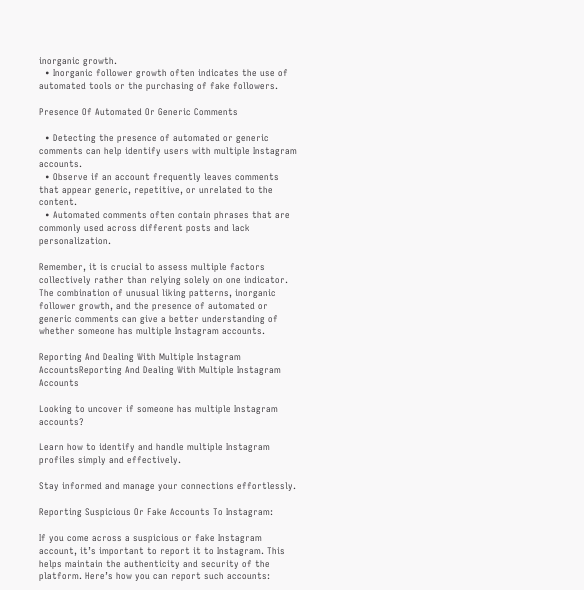inorganic growth.
  • Inorganic follower growth often indicates the use of automated tools or the purchasing of fake followers.

Presence Of Automated Or Generic Comments

  • Detecting the presence of automated or generic comments can help identify users with multiple Instagram accounts.
  • Observe if an account frequently leaves comments that appear generic, repetitive, or unrelated to the content.
  • Automated comments often contain phrases that are commonly used across different posts and lack personalization.

Remember, it is crucial to assess multiple factors collectively rather than relying solely on one indicator. The combination of unusual liking patterns, inorganic follower growth, and the presence of automated or generic comments can give a better understanding of whether someone has multiple Instagram accounts.

Reporting And Dealing With Multiple Instagram AccountsReporting And Dealing With Multiple Instagram Accounts

Looking to uncover if someone has multiple Instagram accounts?

Learn how to identify and handle multiple Instagram profiles simply and effectively.

Stay informed and manage your connections effortlessly.

Reporting Suspicious Or Fake Accounts To Instagram:

If you come across a suspicious or fake Instagram account, it’s important to report it to Instagram. This helps maintain the authenticity and security of the platform. Here’s how you can report such accounts: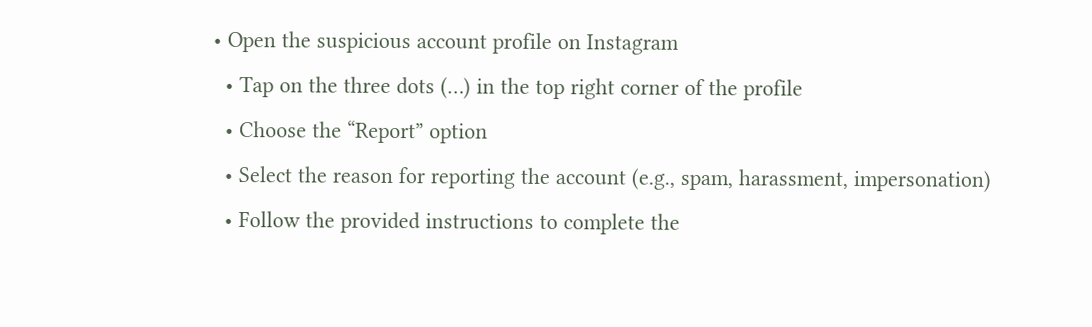• Open the suspicious account profile on Instagram
  • Tap on the three dots (…) in the top right corner of the profile
  • Choose the “Report” option
  • Select the reason for reporting the account (e.g., spam, harassment, impersonation)
  • Follow the provided instructions to complete the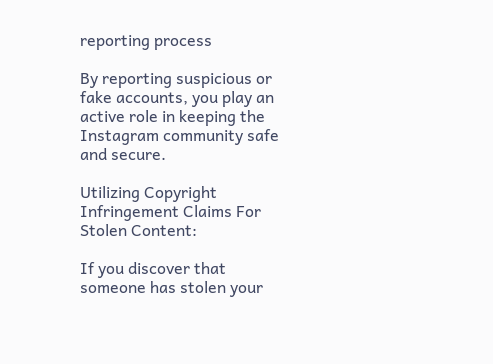reporting process

By reporting suspicious or fake accounts, you play an active role in keeping the Instagram community safe and secure.

Utilizing Copyright Infringement Claims For Stolen Content:

If you discover that someone has stolen your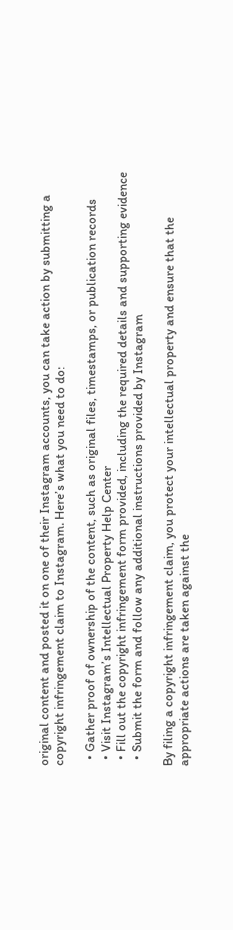original content and posted it on one of their Instagram accounts, you can take action by submitting a copyright infringement claim to Instagram. Here’s what you need to do:

  • Gather proof of ownership of the content, such as original files, timestamps, or publication records
  • Visit Instagram’s Intellectual Property Help Center
  • Fill out the copyright infringement form provided, including the required details and supporting evidence
  • Submit the form and follow any additional instructions provided by Instagram

By filing a copyright infringement claim, you protect your intellectual property and ensure that the appropriate actions are taken against the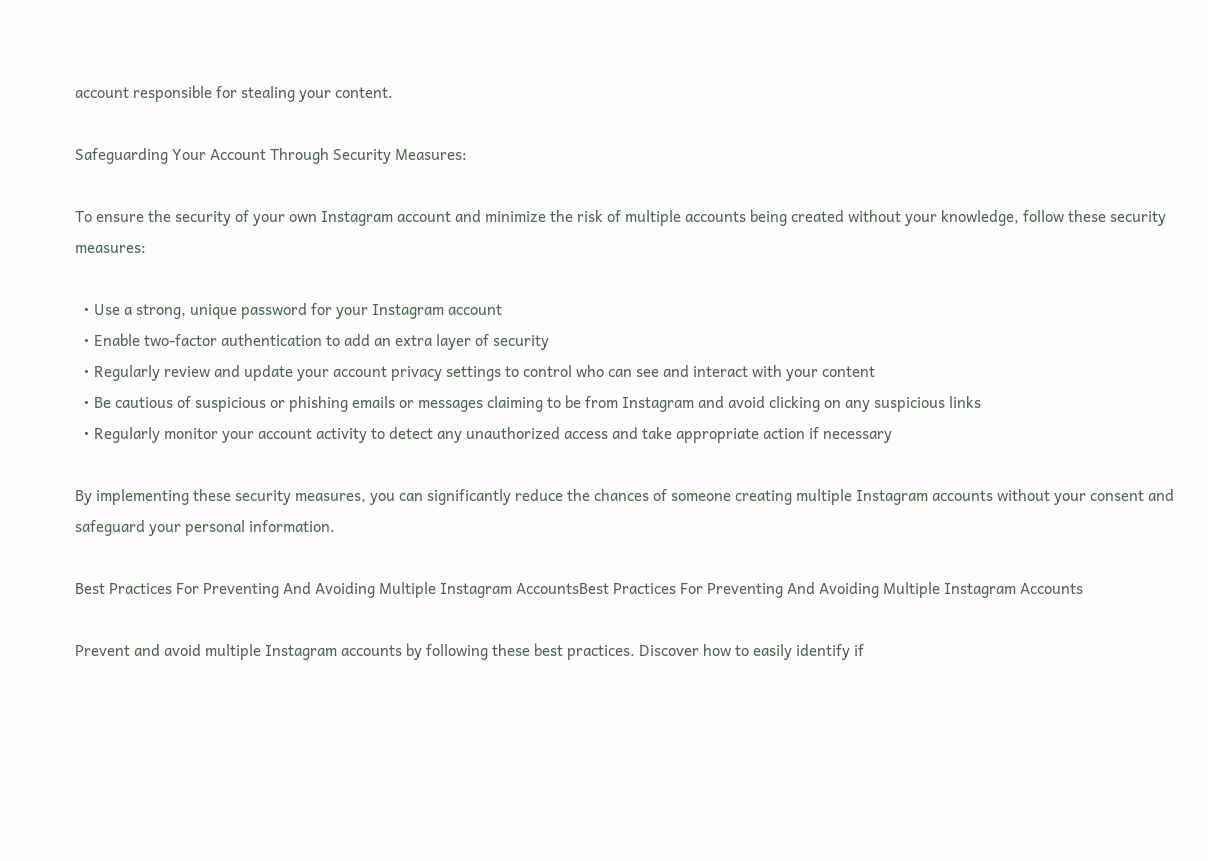account responsible for stealing your content.

Safeguarding Your Account Through Security Measures:

To ensure the security of your own Instagram account and minimize the risk of multiple accounts being created without your knowledge, follow these security measures:

  • Use a strong, unique password for your Instagram account
  • Enable two-factor authentication to add an extra layer of security
  • Regularly review and update your account privacy settings to control who can see and interact with your content
  • Be cautious of suspicious or phishing emails or messages claiming to be from Instagram and avoid clicking on any suspicious links
  • Regularly monitor your account activity to detect any unauthorized access and take appropriate action if necessary

By implementing these security measures, you can significantly reduce the chances of someone creating multiple Instagram accounts without your consent and safeguard your personal information.

Best Practices For Preventing And Avoiding Multiple Instagram AccountsBest Practices For Preventing And Avoiding Multiple Instagram Accounts

Prevent and avoid multiple Instagram accounts by following these best practices. Discover how to easily identify if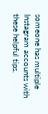someone has multiple Instagram accounts with these helpful tips.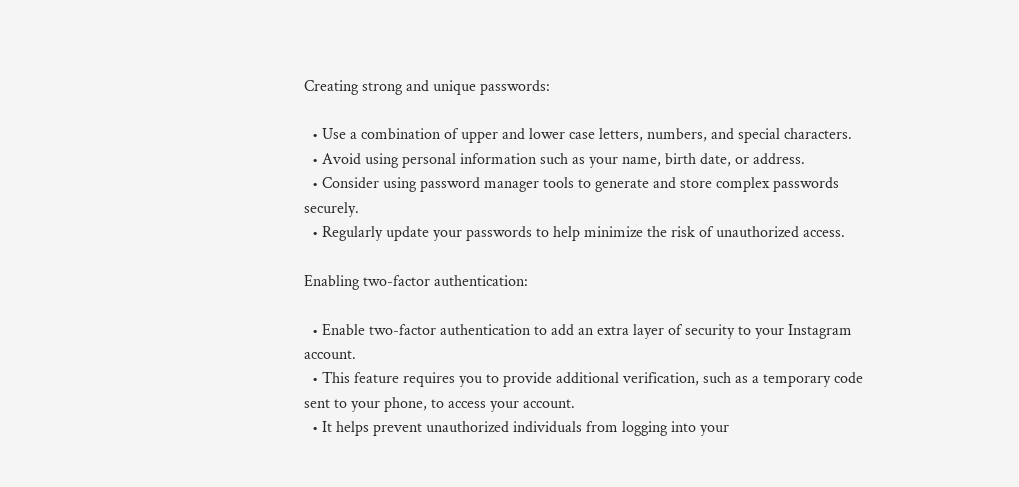Creating strong and unique passwords:

  • Use a combination of upper and lower case letters, numbers, and special characters.
  • Avoid using personal information such as your name, birth date, or address.
  • Consider using password manager tools to generate and store complex passwords securely.
  • Regularly update your passwords to help minimize the risk of unauthorized access.

Enabling two-factor authentication:

  • Enable two-factor authentication to add an extra layer of security to your Instagram account.
  • This feature requires you to provide additional verification, such as a temporary code sent to your phone, to access your account.
  • It helps prevent unauthorized individuals from logging into your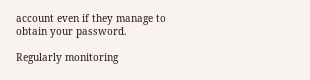account even if they manage to obtain your password.

Regularly monitoring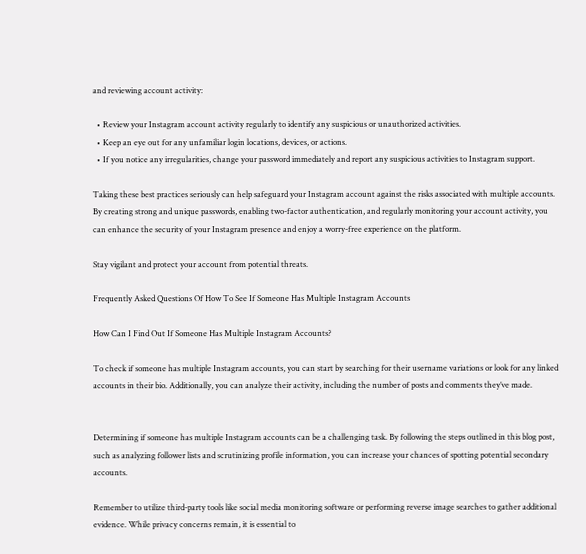and reviewing account activity:

  • Review your Instagram account activity regularly to identify any suspicious or unauthorized activities.
  • Keep an eye out for any unfamiliar login locations, devices, or actions.
  • If you notice any irregularities, change your password immediately and report any suspicious activities to Instagram support.

Taking these best practices seriously can help safeguard your Instagram account against the risks associated with multiple accounts. By creating strong and unique passwords, enabling two-factor authentication, and regularly monitoring your account activity, you can enhance the security of your Instagram presence and enjoy a worry-free experience on the platform.

Stay vigilant and protect your account from potential threats.

Frequently Asked Questions Of How To See If Someone Has Multiple Instagram Accounts

How Can I Find Out If Someone Has Multiple Instagram Accounts?

To check if someone has multiple Instagram accounts, you can start by searching for their username variations or look for any linked accounts in their bio. Additionally, you can analyze their activity, including the number of posts and comments they’ve made.


Determining if someone has multiple Instagram accounts can be a challenging task. By following the steps outlined in this blog post, such as analyzing follower lists and scrutinizing profile information, you can increase your chances of spotting potential secondary accounts.

Remember to utilize third-party tools like social media monitoring software or performing reverse image searches to gather additional evidence. While privacy concerns remain, it is essential to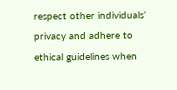respect other individuals’ privacy and adhere to ethical guidelines when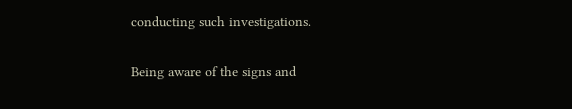conducting such investigations.

Being aware of the signs and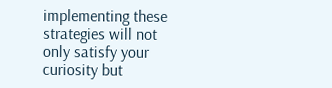implementing these strategies will not only satisfy your curiosity but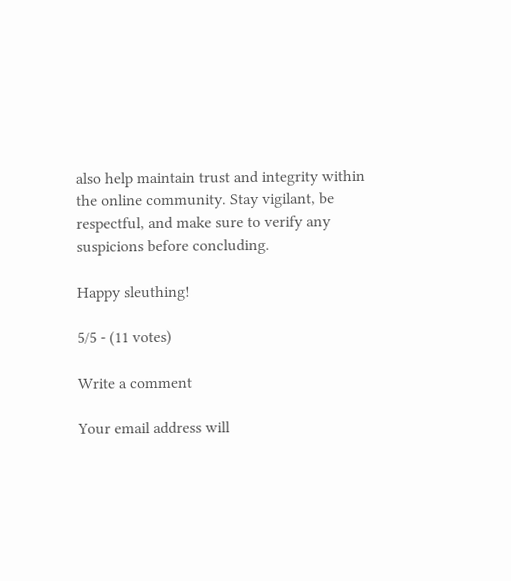also help maintain trust and integrity within the online community. Stay vigilant, be respectful, and make sure to verify any suspicions before concluding.

Happy sleuthing!

5/5 - (11 votes)

Write a comment

Your email address will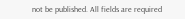not be published. All fields are required